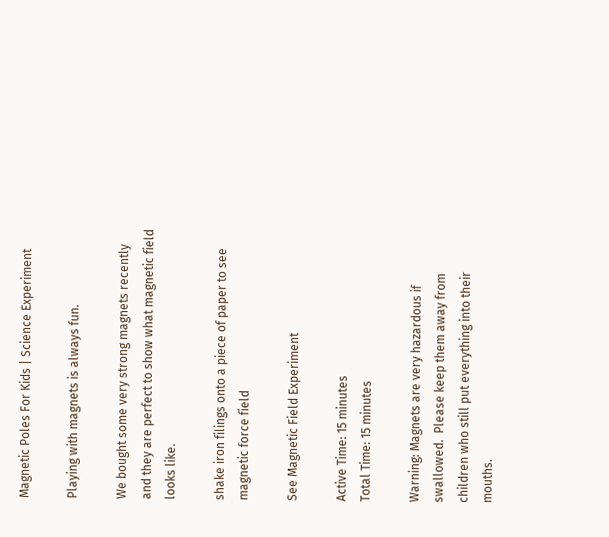Magnetic Poles For Kids | Science Experiment

Playing with magnets is always fun.

We bought some very strong magnets recently and they are perfect to show what magnetic field looks like.

shake iron filings onto a piece of paper to see magnetic force field

See Magnetic Field Experiment

Active Time: 15 minutes
Total Time: 15 minutes

Warning: Magnets are very hazardous if swallowed.  Please keep them away from children who still put everything into their mouths.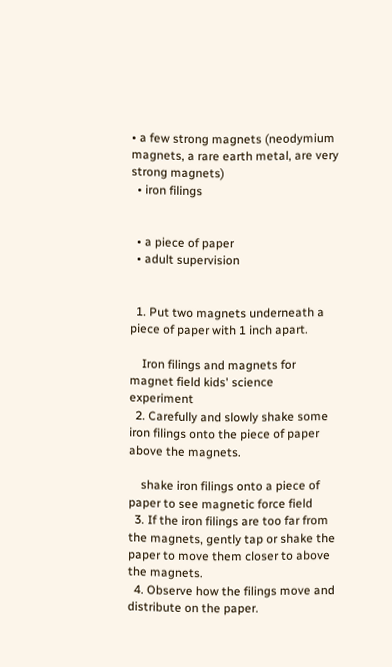• a few strong magnets (neodymium magnets, a rare earth metal, are very strong magnets)
  • iron filings


  • a piece of paper
  • adult supervision


  1. Put two magnets underneath a piece of paper with 1 inch apart.

    Iron filings and magnets for magnet field kids' science experiment
  2. Carefully and slowly shake some iron filings onto the piece of paper above the magnets.

    shake iron filings onto a piece of paper to see magnetic force field
  3. If the iron filings are too far from the magnets, gently tap or shake the paper to move them closer to above the magnets.
  4. Observe how the filings move and distribute on the paper.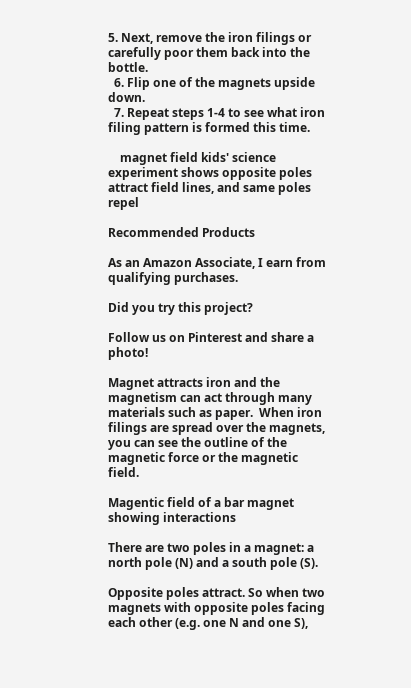5. Next, remove the iron filings or carefully poor them back into the bottle.
  6. Flip one of the magnets upside down.
  7. Repeat steps 1-4 to see what iron filing pattern is formed this time.

    magnet field kids' science experiment shows opposite poles attract field lines, and same poles repel

Recommended Products

As an Amazon Associate, I earn from qualifying purchases.

Did you try this project?

Follow us on Pinterest and share a photo!

Magnet attracts iron and the magnetism can act through many materials such as paper.  When iron filings are spread over the magnets, you can see the outline of the magnetic force or the magnetic field.

Magentic field of a bar magnet showing interactions

There are two poles in a magnet: a north pole (N) and a south pole (S).

Opposite poles attract. So when two magnets with opposite poles facing each other (e.g. one N and one S),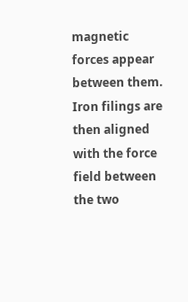magnetic forces appear between them. Iron filings are then aligned with the force field between the two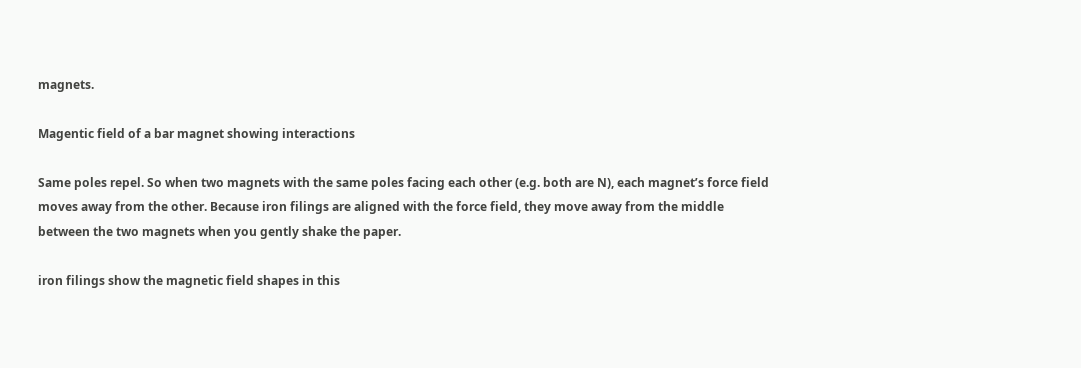magnets.

Magentic field of a bar magnet showing interactions

Same poles repel. So when two magnets with the same poles facing each other (e.g. both are N), each magnet’s force field moves away from the other. Because iron filings are aligned with the force field, they move away from the middle between the two magnets when you gently shake the paper.

iron filings show the magnetic field shapes in this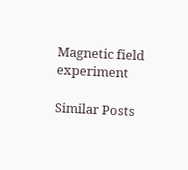Magnetic field experiment

Similar Posts